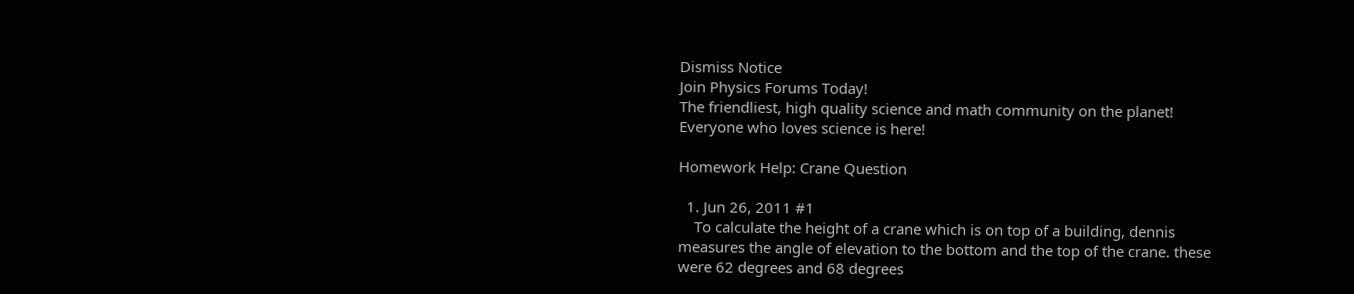Dismiss Notice
Join Physics Forums Today!
The friendliest, high quality science and math community on the planet! Everyone who loves science is here!

Homework Help: Crane Question

  1. Jun 26, 2011 #1
    To calculate the height of a crane which is on top of a building, dennis measures the angle of elevation to the bottom and the top of the crane. these were 62 degrees and 68 degrees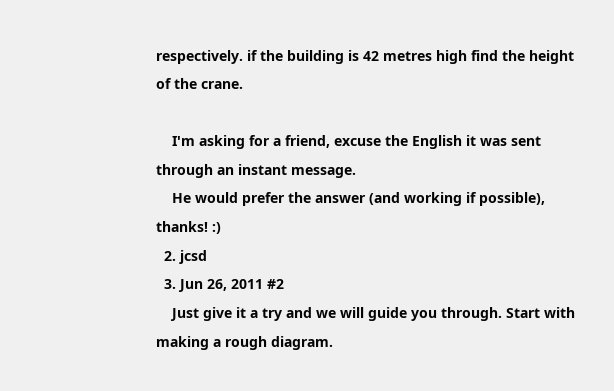respectively. if the building is 42 metres high find the height of the crane.

    I'm asking for a friend, excuse the English it was sent through an instant message.
    He would prefer the answer (and working if possible), thanks! :)
  2. jcsd
  3. Jun 26, 2011 #2
    Just give it a try and we will guide you through. Start with making a rough diagram.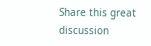Share this great discussion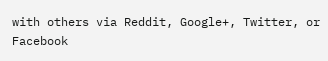with others via Reddit, Google+, Twitter, or Facebook